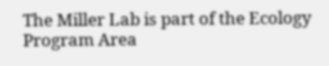The Miller Lab is part of the Ecology Program Area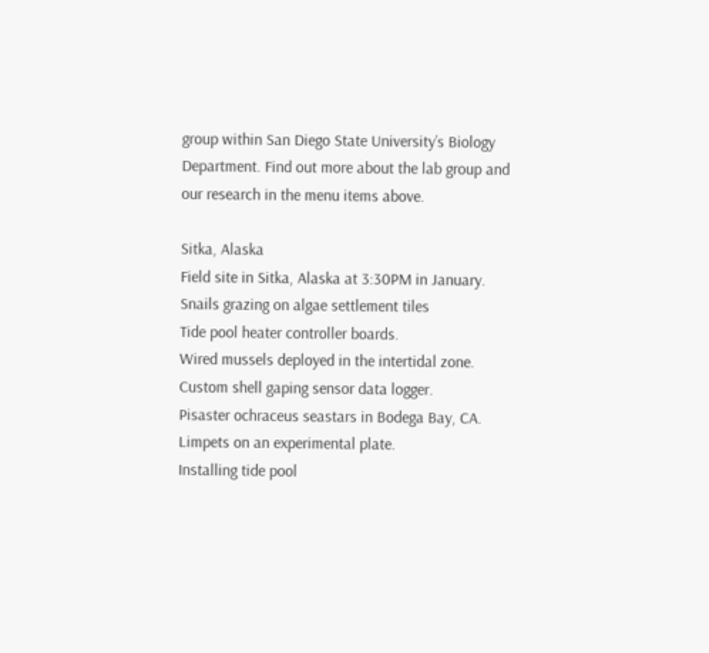group within San Diego State University’s Biology Department. Find out more about the lab group and our research in the menu items above.

Sitka, Alaska
Field site in Sitka, Alaska at 3:30PM in January.
Snails grazing on algae settlement tiles
Tide pool heater controller boards.
Wired mussels deployed in the intertidal zone.
Custom shell gaping sensor data logger.
Pisaster ochraceus seastars in Bodega Bay, CA.
Limpets on an experimental plate.
Installing tide pool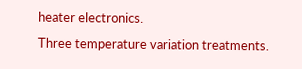heater electronics.
Three temperature variation treatments.